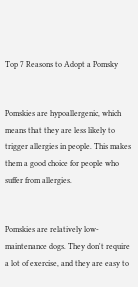Top 7 Reasons to Adopt a Pomsky


Pomskies are hypoallergenic, which means that they are less likely to trigger allergies in people. This makes them a good choice for people who suffer from allergies.


Pomskies are relatively low-maintenance dogs. They don't require a lot of exercise, and they are easy to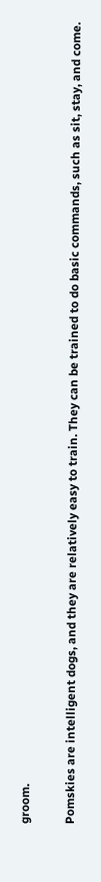groom.


Pomskies are intelligent dogs, and they are relatively easy to train. They can be trained to do basic commands, such as sit, stay, and come.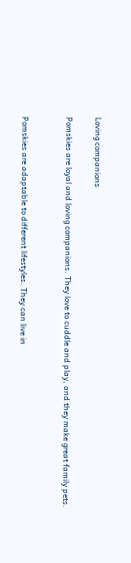Loving companions

Pomskies are loyal and loving companions. They love to cuddle and play, and they make great family pets.


Pomskies are adaptable to different lifestyles. They can live in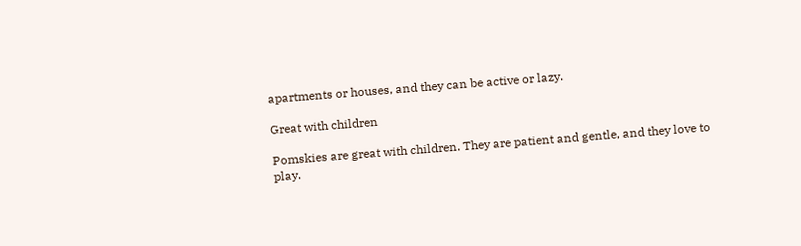apartments or houses, and they can be active or lazy.

Great with children

Pomskies are great with children. They are patient and gentle, and they love to play.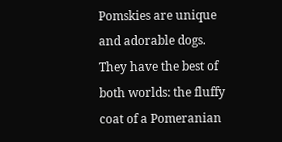Pomskies are unique and adorable dogs. They have the best of both worlds: the fluffy coat of a Pomeranian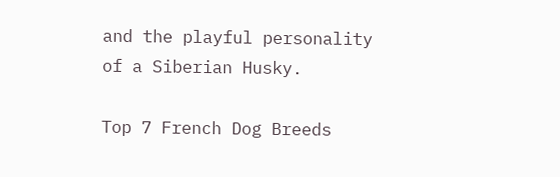and the playful personality of a Siberian Husky.

Top 7 French Dog Breeds